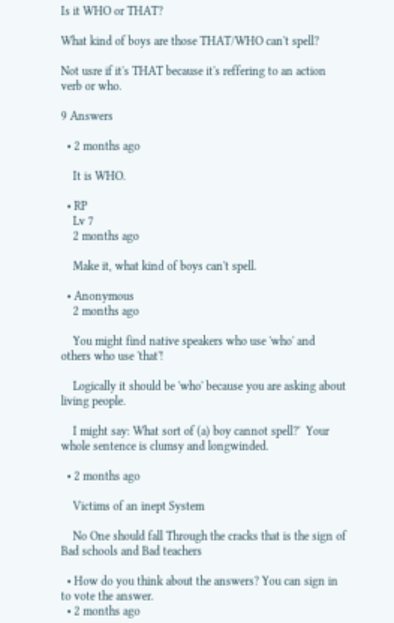Is it WHO or THAT?

What kind of boys are those THAT/WHO can't spell?

Not usre if it's THAT because it's reffering to an action verb or who.

9 Answers

  • 2 months ago

    It is WHO.

  • RP
    Lv 7
    2 months ago

    Make it, what kind of boys can't spell.

  • Anonymous
    2 months ago

    You might find native speakers who use 'who' and others who use 'that'!

    Logically it should be 'who' because you are asking about living people.

    I might say: What sort of (a) boy cannot spell?'  Your whole sentence is clumsy and longwinded.

  • 2 months ago

    Victims of an inept System

    No One should fall Through the cracks that is the sign of Bad schools and Bad teachers

  • How do you think about the answers? You can sign in to vote the answer.
  • 2 months ago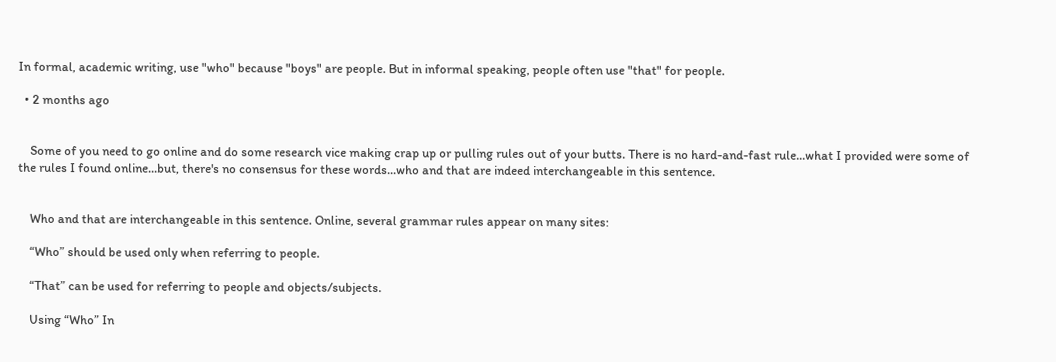In formal, academic writing, use "who" because "boys" are people. But in informal speaking, people often use "that" for people.

  • 2 months ago


    Some of you need to go online and do some research vice making crap up or pulling rules out of your butts. There is no hard-and-fast rule...what I provided were some of the rules I found online...but, there's no consensus for these words...who and that are indeed interchangeable in this sentence.


    Who and that are interchangeable in this sentence. Online, several grammar rules appear on many sites:

    “Who” should be used only when referring to people.

    “That” can be used for referring to people and objects/subjects.

    Using “Who” In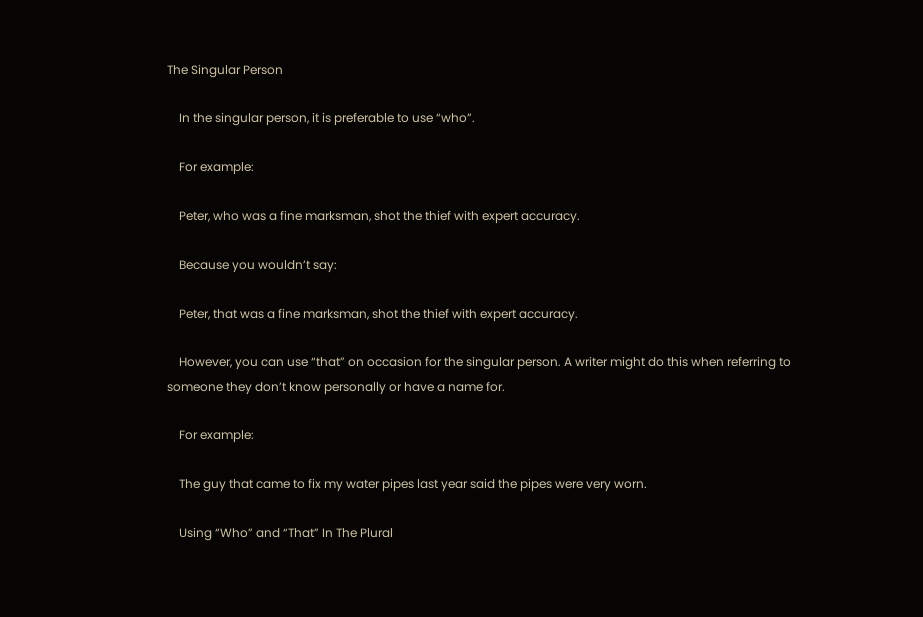The Singular Person

    In the singular person, it is preferable to use “who”.

    For example:

    Peter, who was a fine marksman, shot the thief with expert accuracy.

    Because you wouldn’t say:

    Peter, that was a fine marksman, shot the thief with expert accuracy.

    However, you can use “that” on occasion for the singular person. A writer might do this when referring to someone they don’t know personally or have a name for.

    For example:

    The guy that came to fix my water pipes last year said the pipes were very worn.

    Using “Who” and “That” In The Plural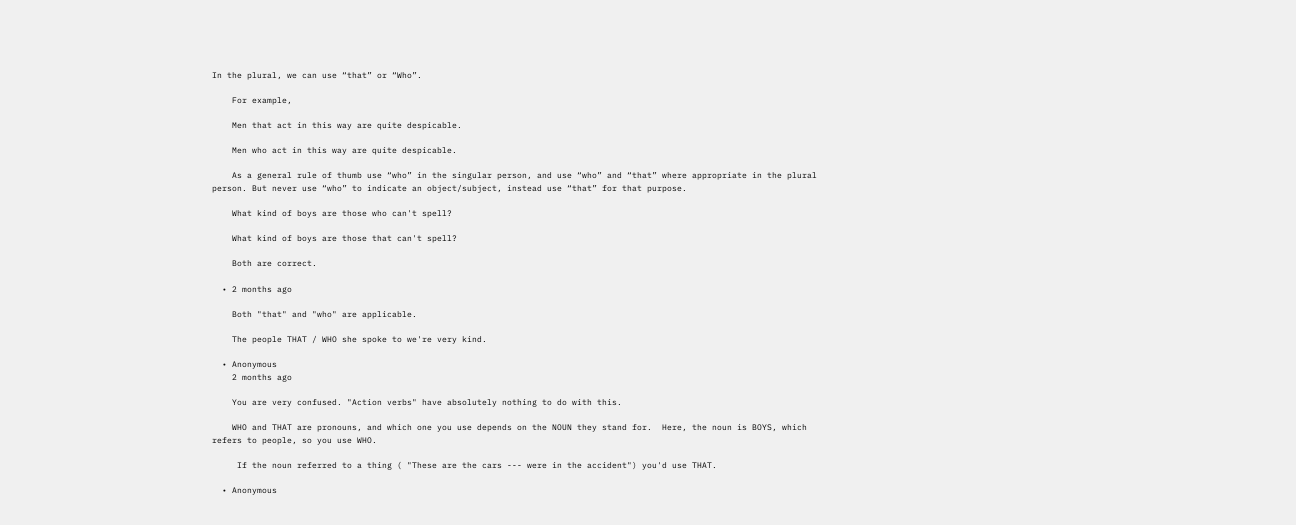In the plural, we can use “that” or “Who”.

    For example,

    Men that act in this way are quite despicable.

    Men who act in this way are quite despicable.

    As a general rule of thumb use “who” in the singular person, and use “who” and “that” where appropriate in the plural person. But never use “who” to indicate an object/subject, instead use “that” for that purpose.

    What kind of boys are those who can't spell?

    What kind of boys are those that can't spell?

    Both are correct.

  • 2 months ago

    Both "that" and "who" are applicable.

    The people THAT / WHO she spoke to we're very kind.

  • Anonymous
    2 months ago

    You are very confused. "Action verbs" have absolutely nothing to do with this.

    WHO and THAT are pronouns, and which one you use depends on the NOUN they stand for.  Here, the noun is BOYS, which refers to people, so you use WHO.

     If the noun referred to a thing ( "These are the cars --- were in the accident") you'd use THAT.

  • Anonymous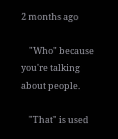2 months ago

    "Who" because you're talking about people.

    "That" is used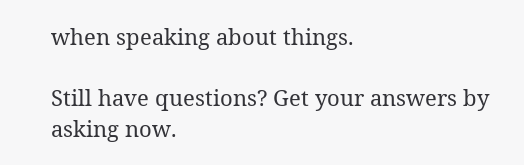when speaking about things.

Still have questions? Get your answers by asking now.